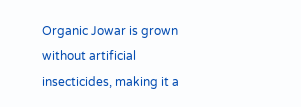Organic Jowar is grown without artificial insecticides, making it a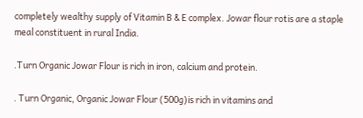completely wealthy supply of Vitamin B & E complex. Jowar flour rotis are a staple meal constituent in rural India.

.Turn Organic Jowar Flour is rich in iron, calcium and protein.

. Turn Organic, Organic Jowar Flour (500g)is rich in vitamins and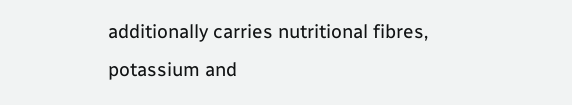additionally carries nutritional fibres, potassium and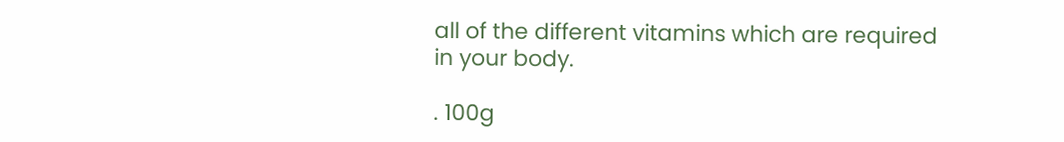all of the different vitamins which are required in your body.

. 100g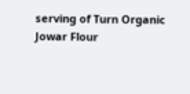serving of Turn Organic Jowar Flour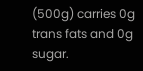(500g) carries 0g trans fats and 0g sugar.